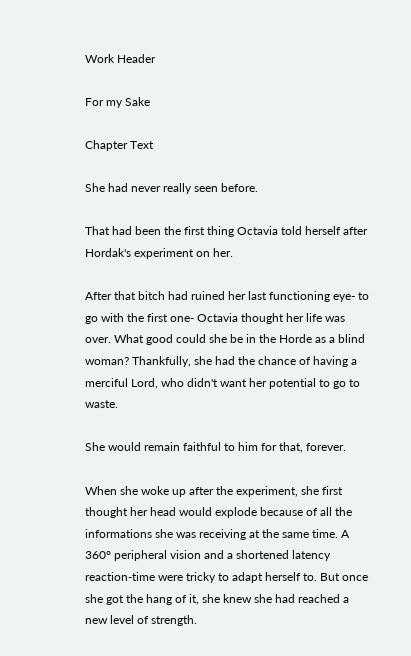Work Header

For my Sake

Chapter Text

She had never really seen before.

That had been the first thing Octavia told herself after Hordak's experiment on her.

After that bitch had ruined her last functioning eye- to go with the first one- Octavia thought her life was over. What good could she be in the Horde as a blind woman? Thankfully, she had the chance of having a merciful Lord, who didn't want her potential to go to waste.

She would remain faithful to him for that, forever.

When she woke up after the experiment, she first thought her head would explode because of all the informations she was receiving at the same time. A 360° peripheral vision and a shortened latency reaction-time were tricky to adapt herself to. But once she got the hang of it, she knew she had reached a new level of strength.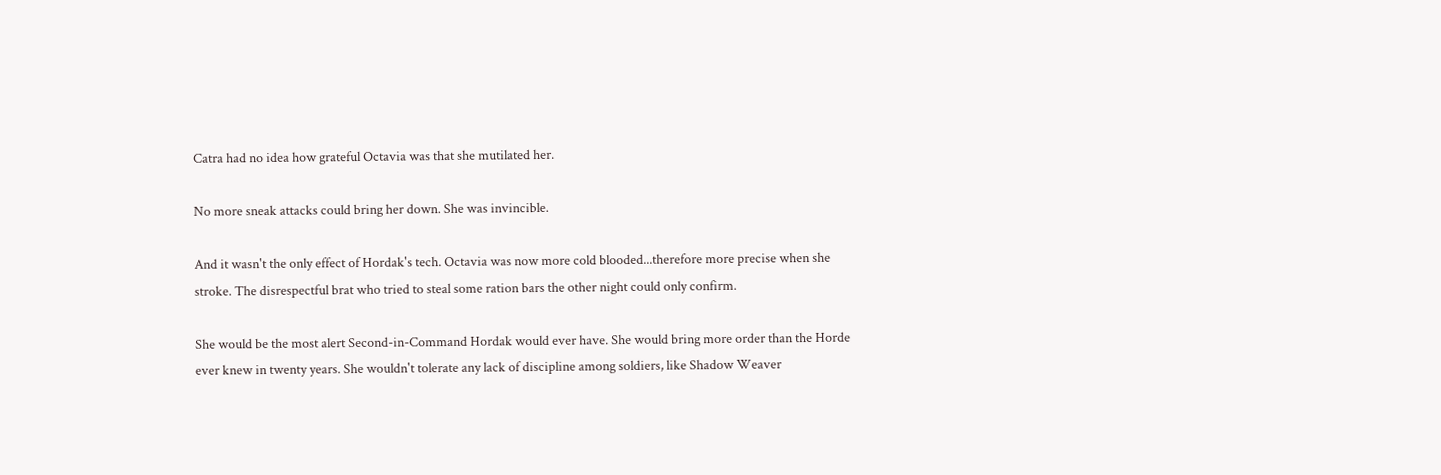Catra had no idea how grateful Octavia was that she mutilated her.

No more sneak attacks could bring her down. She was invincible.

And it wasn't the only effect of Hordak's tech. Octavia was now more cold blooded...therefore more precise when she stroke. The disrespectful brat who tried to steal some ration bars the other night could only confirm.

She would be the most alert Second-in-Command Hordak would ever have. She would bring more order than the Horde ever knew in twenty years. She wouldn't tolerate any lack of discipline among soldiers, like Shadow Weaver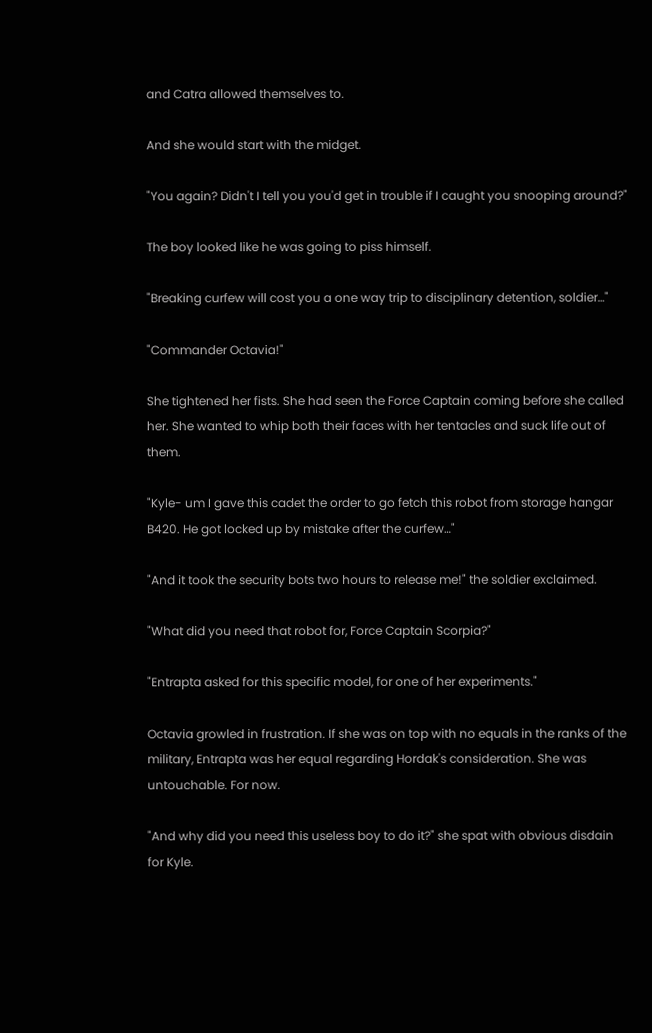and Catra allowed themselves to.

And she would start with the midget.

"You again? Didn't I tell you you'd get in trouble if I caught you snooping around?"

The boy looked like he was going to piss himself.

"Breaking curfew will cost you a one way trip to disciplinary detention, soldier…"

"Commander Octavia!"

She tightened her fists. She had seen the Force Captain coming before she called her. She wanted to whip both their faces with her tentacles and suck life out of them.

"Kyle- um I gave this cadet the order to go fetch this robot from storage hangar B420. He got locked up by mistake after the curfew…"

"And it took the security bots two hours to release me!" the soldier exclaimed.

"What did you need that robot for, Force Captain Scorpia?"

"Entrapta asked for this specific model, for one of her experiments."

Octavia growled in frustration. If she was on top with no equals in the ranks of the military, Entrapta was her equal regarding Hordak's consideration. She was untouchable. For now.

"And why did you need this useless boy to do it?" she spat with obvious disdain for Kyle.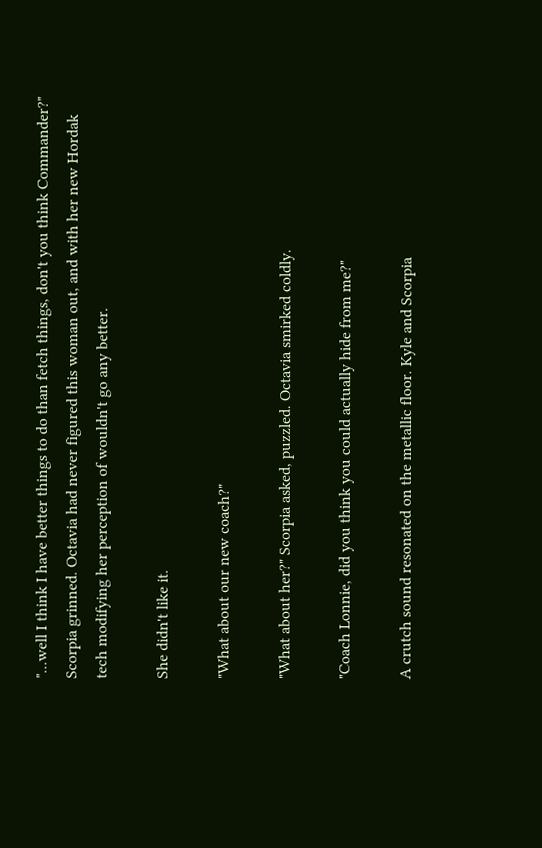"...well I think I have better things to do than fetch things, don't you think Commander?" Scorpia grinned. Octavia had never figured this woman out, and with her new Hordak tech modifying her perception of wouldn't go any better.

She didn't like it.

"What about our new coach?"

"What about her?" Scorpia asked, puzzled. Octavia smirked coldly.

"Coach Lonnie, did you think you could actually hide from me?"

A crutch sound resonated on the metallic floor. Kyle and Scorpia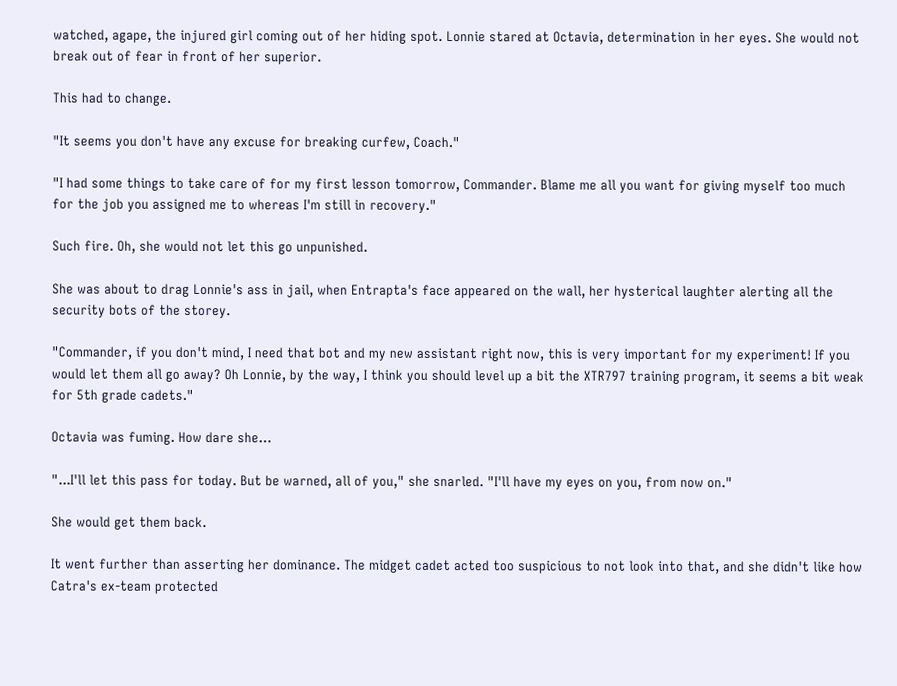watched, agape, the injured girl coming out of her hiding spot. Lonnie stared at Octavia, determination in her eyes. She would not break out of fear in front of her superior.

This had to change.

"It seems you don't have any excuse for breaking curfew, Coach."

"I had some things to take care of for my first lesson tomorrow, Commander. Blame me all you want for giving myself too much for the job you assigned me to whereas I'm still in recovery."

Such fire. Oh, she would not let this go unpunished.

She was about to drag Lonnie's ass in jail, when Entrapta's face appeared on the wall, her hysterical laughter alerting all the security bots of the storey.

"Commander, if you don't mind, I need that bot and my new assistant right now, this is very important for my experiment! If you would let them all go away? Oh Lonnie, by the way, I think you should level up a bit the XTR797 training program, it seems a bit weak for 5th grade cadets."

Octavia was fuming. How dare she…

"...I'll let this pass for today. But be warned, all of you," she snarled. "I'll have my eyes on you, from now on."

She would get them back.

It went further than asserting her dominance. The midget cadet acted too suspicious to not look into that, and she didn't like how Catra's ex-team protected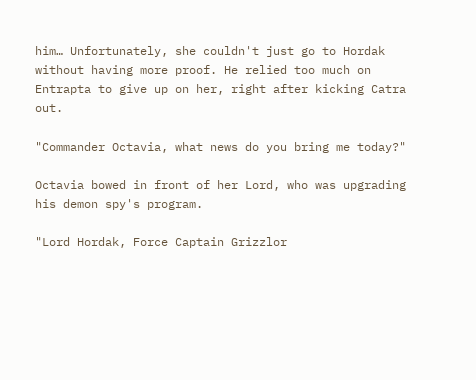him… Unfortunately, she couldn't just go to Hordak without having more proof. He relied too much on Entrapta to give up on her, right after kicking Catra out.

"Commander Octavia, what news do you bring me today?"

Octavia bowed in front of her Lord, who was upgrading his demon spy's program.

"Lord Hordak, Force Captain Grizzlor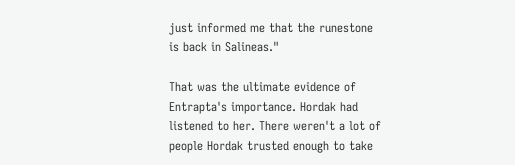just informed me that the runestone is back in Salineas."

That was the ultimate evidence of Entrapta's importance. Hordak had listened to her. There weren't a lot of people Hordak trusted enough to take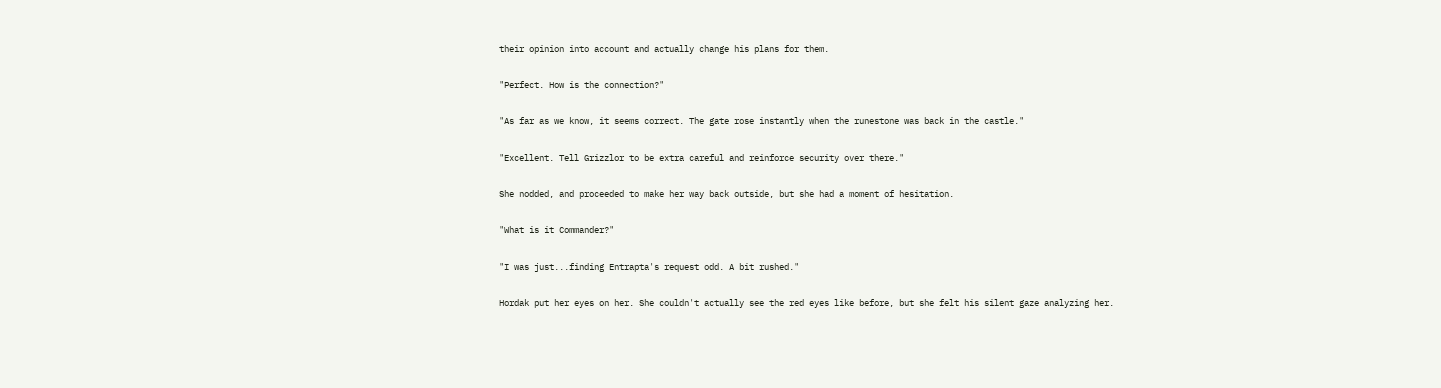their opinion into account and actually change his plans for them.

"Perfect. How is the connection?"

"As far as we know, it seems correct. The gate rose instantly when the runestone was back in the castle."

"Excellent. Tell Grizzlor to be extra careful and reinforce security over there."

She nodded, and proceeded to make her way back outside, but she had a moment of hesitation.

"What is it Commander?"

"I was just...finding Entrapta's request odd. A bit rushed."

Hordak put her eyes on her. She couldn't actually see the red eyes like before, but she felt his silent gaze analyzing her.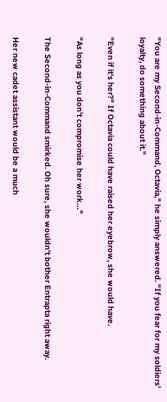"You are my Second-in-Command, Octavia," he simply answered. "If you fear for my soldiers' loyalty, do something about it."

"Even if it's her?" If Octavia could have raised her eyebrow, she would have.

"As long as you don't compromise her work…"

The Second-in-Command smirked. Oh sure, she wouldn't bother Entrapta right away.

Her new cadet assistant would be a much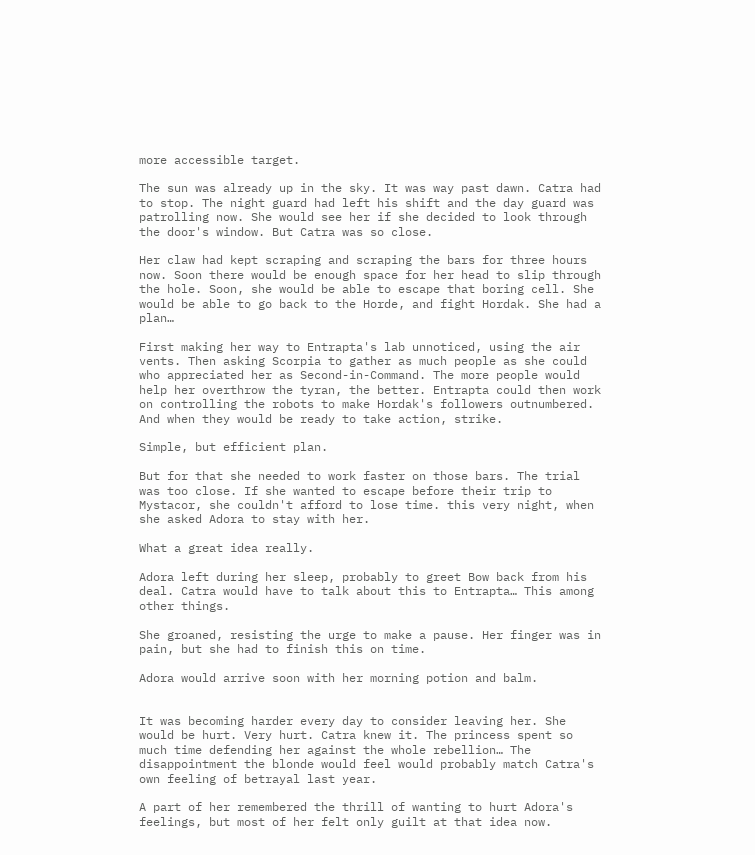more accessible target.

The sun was already up in the sky. It was way past dawn. Catra had to stop. The night guard had left his shift and the day guard was patrolling now. She would see her if she decided to look through the door's window. But Catra was so close.

Her claw had kept scraping and scraping the bars for three hours now. Soon there would be enough space for her head to slip through the hole. Soon, she would be able to escape that boring cell. She would be able to go back to the Horde, and fight Hordak. She had a plan…

First making her way to Entrapta's lab unnoticed, using the air vents. Then asking Scorpia to gather as much people as she could who appreciated her as Second-in-Command. The more people would help her overthrow the tyran, the better. Entrapta could then work on controlling the robots to make Hordak's followers outnumbered. And when they would be ready to take action, strike.

Simple, but efficient plan.

But for that she needed to work faster on those bars. The trial was too close. If she wanted to escape before their trip to Mystacor, she couldn't afford to lose time. this very night, when she asked Adora to stay with her.

What a great idea really.

Adora left during her sleep, probably to greet Bow back from his deal. Catra would have to talk about this to Entrapta… This among other things.

She groaned, resisting the urge to make a pause. Her finger was in pain, but she had to finish this on time.

Adora would arrive soon with her morning potion and balm.


It was becoming harder every day to consider leaving her. She would be hurt. Very hurt. Catra knew it. The princess spent so much time defending her against the whole rebellion… The disappointment the blonde would feel would probably match Catra's own feeling of betrayal last year.

A part of her remembered the thrill of wanting to hurt Adora's feelings, but most of her felt only guilt at that idea now.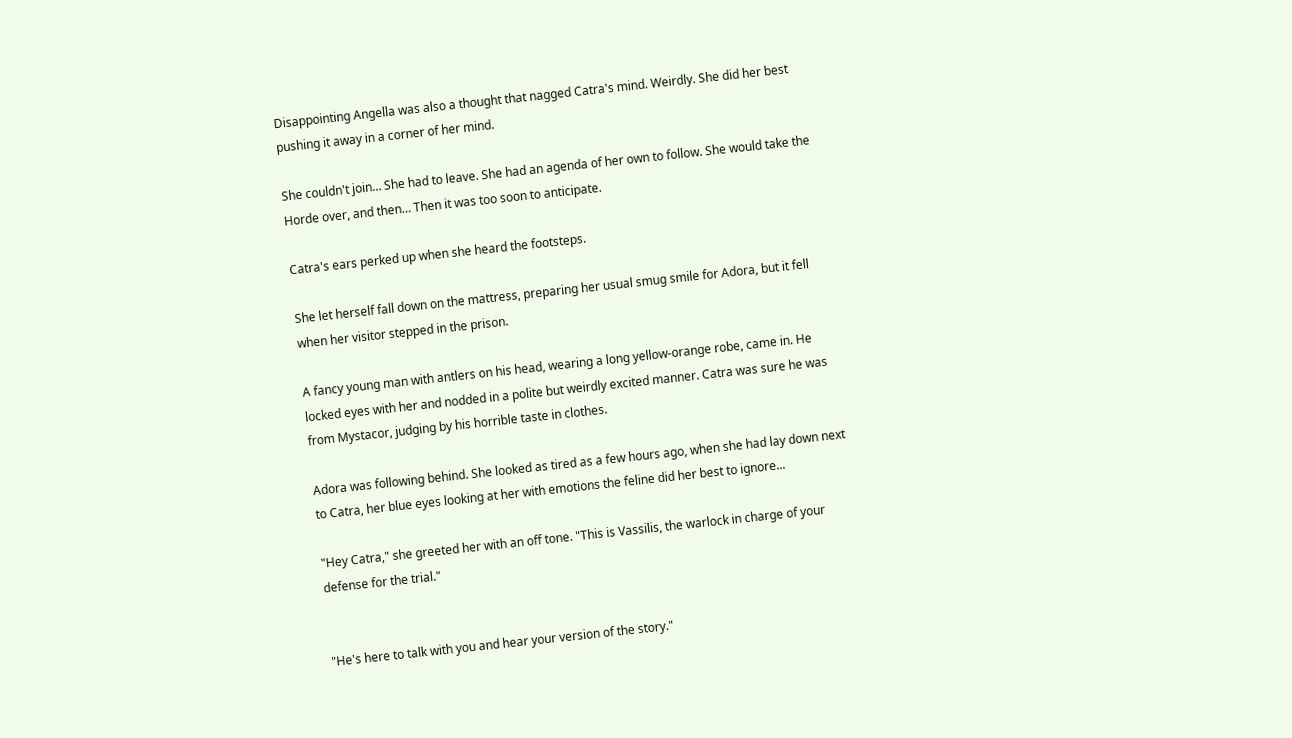Disappointing Angella was also a thought that nagged Catra's mind. Weirdly. She did her best pushing it away in a corner of her mind.

She couldn't join… She had to leave. She had an agenda of her own to follow. She would take the Horde over, and then… Then it was too soon to anticipate.

Catra's ears perked up when she heard the footsteps.

She let herself fall down on the mattress, preparing her usual smug smile for Adora, but it fell when her visitor stepped in the prison.

A fancy young man with antlers on his head, wearing a long yellow-orange robe, came in. He locked eyes with her and nodded in a polite but weirdly excited manner. Catra was sure he was from Mystacor, judging by his horrible taste in clothes.

Adora was following behind. She looked as tired as a few hours ago, when she had lay down next to Catra, her blue eyes looking at her with emotions the feline did her best to ignore...

"Hey Catra," she greeted her with an off tone. "This is Vassilis, the warlock in charge of your defense for the trial."


"He's here to talk with you and hear your version of the story."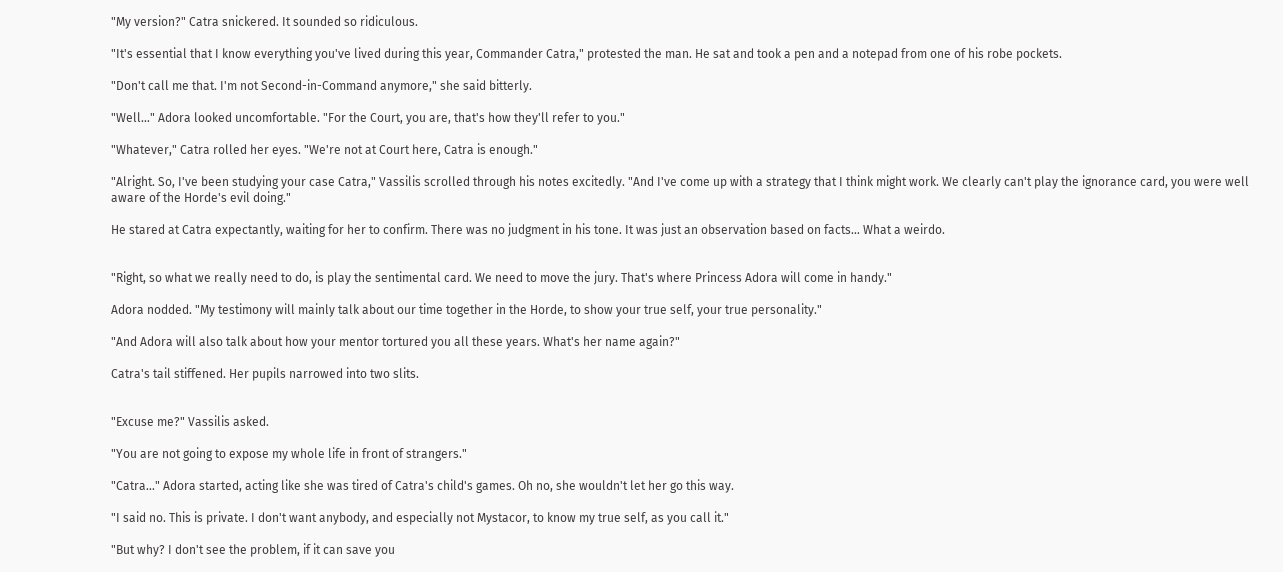"My version?" Catra snickered. It sounded so ridiculous.

"It's essential that I know everything you've lived during this year, Commander Catra," protested the man. He sat and took a pen and a notepad from one of his robe pockets.

"Don't call me that. I'm not Second-in-Command anymore," she said bitterly.

"Well…" Adora looked uncomfortable. "For the Court, you are, that's how they'll refer to you."

"Whatever," Catra rolled her eyes. "We're not at Court here, Catra is enough."

"Alright. So, I've been studying your case Catra," Vassilis scrolled through his notes excitedly. "And I've come up with a strategy that I think might work. We clearly can't play the ignorance card, you were well aware of the Horde's evil doing."

He stared at Catra expectantly, waiting for her to confirm. There was no judgment in his tone. It was just an observation based on facts… What a weirdo.


"Right, so what we really need to do, is play the sentimental card. We need to move the jury. That's where Princess Adora will come in handy."

Adora nodded. "My testimony will mainly talk about our time together in the Horde, to show your true self, your true personality."

"And Adora will also talk about how your mentor tortured you all these years. What's her name again?"

Catra's tail stiffened. Her pupils narrowed into two slits.


"Excuse me?" Vassilis asked.

"You are not going to expose my whole life in front of strangers."

"Catra…" Adora started, acting like she was tired of Catra's child's games. Oh no, she wouldn't let her go this way.

"I said no. This is private. I don't want anybody, and especially not Mystacor, to know my true self, as you call it."

"But why? I don't see the problem, if it can save you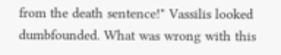from the death sentence!" Vassilis looked dumbfounded. What was wrong with this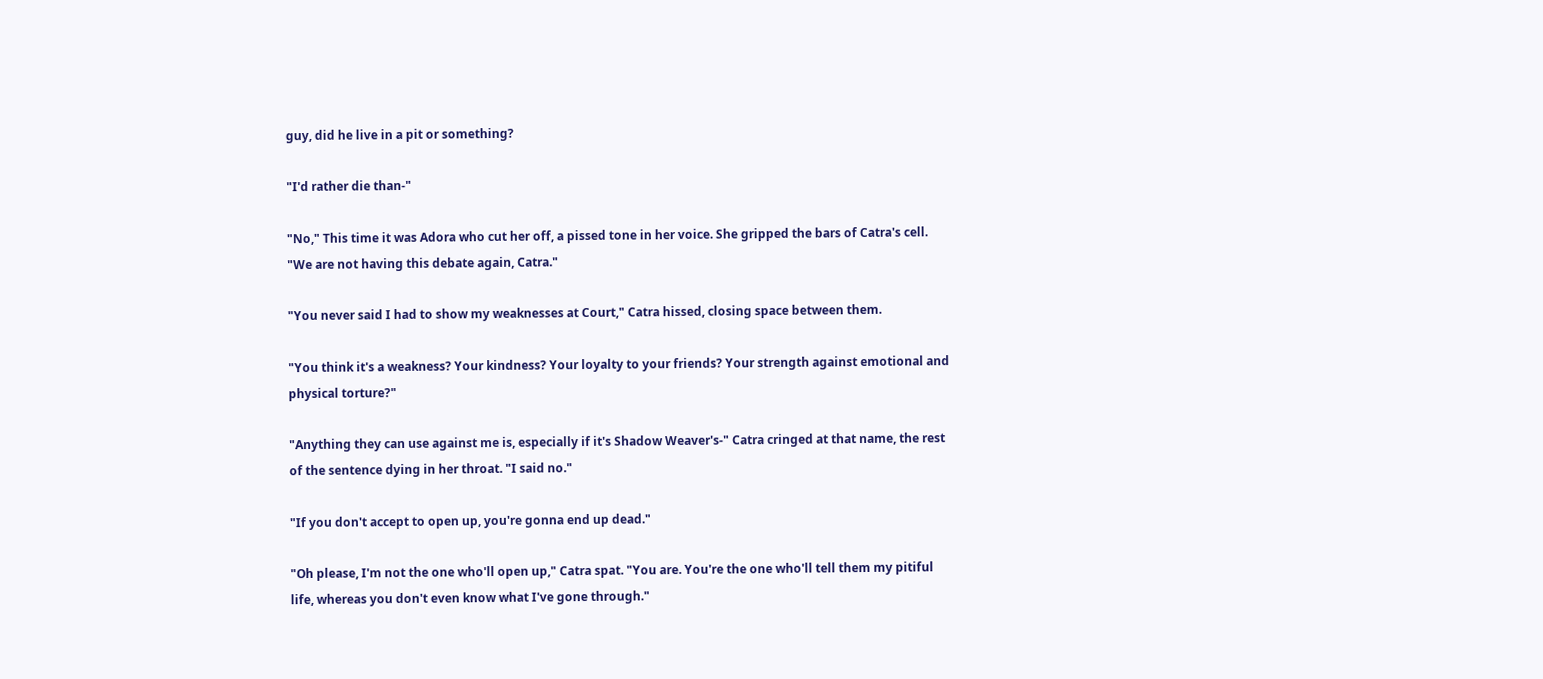guy, did he live in a pit or something?

"I'd rather die than-"

"No," This time it was Adora who cut her off, a pissed tone in her voice. She gripped the bars of Catra's cell. "We are not having this debate again, Catra."

"You never said I had to show my weaknesses at Court," Catra hissed, closing space between them.

"You think it's a weakness? Your kindness? Your loyalty to your friends? Your strength against emotional and physical torture?"

"Anything they can use against me is, especially if it's Shadow Weaver's-" Catra cringed at that name, the rest of the sentence dying in her throat. "I said no."

"If you don't accept to open up, you're gonna end up dead."

"Oh please, I'm not the one who'll open up," Catra spat. "You are. You're the one who'll tell them my pitiful life, whereas you don't even know what I've gone through."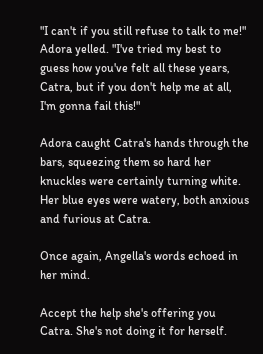"I can't if you still refuse to talk to me!" Adora yelled. "I've tried my best to guess how you've felt all these years, Catra, but if you don't help me at all, I'm gonna fail this!"

Adora caught Catra's hands through the bars, squeezing them so hard her knuckles were certainly turning white. Her blue eyes were watery, both anxious and furious at Catra.

Once again, Angella's words echoed in her mind.

Accept the help she's offering you Catra. She's not doing it for herself.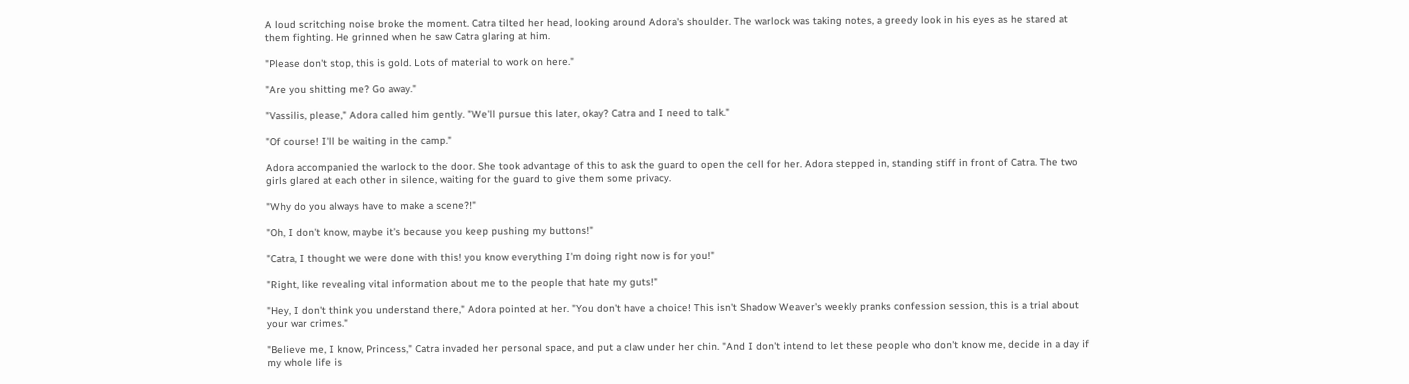A loud scritching noise broke the moment. Catra tilted her head, looking around Adora's shoulder. The warlock was taking notes, a greedy look in his eyes as he stared at them fighting. He grinned when he saw Catra glaring at him.

"Please don't stop, this is gold. Lots of material to work on here."

"Are you shitting me? Go away."

"Vassilis, please," Adora called him gently. "We'll pursue this later, okay? Catra and I need to talk."

"Of course! I'll be waiting in the camp."

Adora accompanied the warlock to the door. She took advantage of this to ask the guard to open the cell for her. Adora stepped in, standing stiff in front of Catra. The two girls glared at each other in silence, waiting for the guard to give them some privacy.

"Why do you always have to make a scene?!"

"Oh, I don't know, maybe it's because you keep pushing my buttons!"

"Catra, I thought we were done with this! you know everything I'm doing right now is for you!"

"Right, like revealing vital information about me to the people that hate my guts!"

"Hey, I don't think you understand there," Adora pointed at her. "You don't have a choice! This isn't Shadow Weaver's weekly pranks confession session, this is a trial about your war crimes."

"Believe me, I know, Princess," Catra invaded her personal space, and put a claw under her chin. "And I don't intend to let these people who don't know me, decide in a day if my whole life is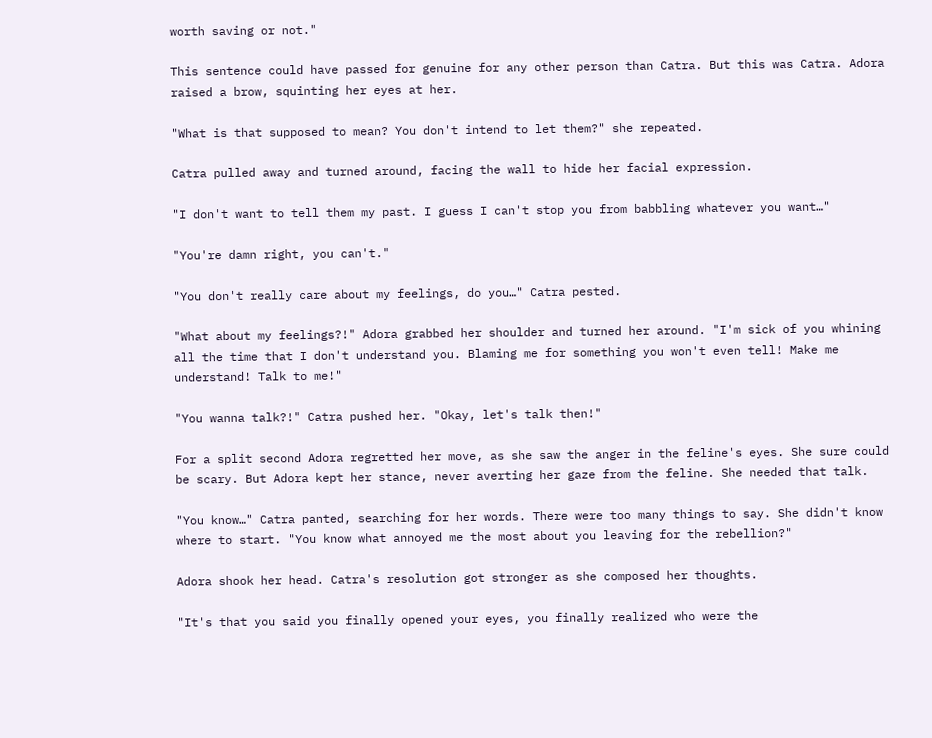worth saving or not."

This sentence could have passed for genuine for any other person than Catra. But this was Catra. Adora raised a brow, squinting her eyes at her.

"What is that supposed to mean? You don't intend to let them?" she repeated.

Catra pulled away and turned around, facing the wall to hide her facial expression.

"I don't want to tell them my past. I guess I can't stop you from babbling whatever you want…"

"You're damn right, you can't."

"You don't really care about my feelings, do you…" Catra pested.

"What about my feelings?!" Adora grabbed her shoulder and turned her around. "I'm sick of you whining all the time that I don't understand you. Blaming me for something you won't even tell! Make me understand! Talk to me!"

"You wanna talk?!" Catra pushed her. "Okay, let's talk then!"

For a split second Adora regretted her move, as she saw the anger in the feline's eyes. She sure could be scary. But Adora kept her stance, never averting her gaze from the feline. She needed that talk.

"You know…" Catra panted, searching for her words. There were too many things to say. She didn't know where to start. "You know what annoyed me the most about you leaving for the rebellion?"

Adora shook her head. Catra's resolution got stronger as she composed her thoughts.

"It's that you said you finally opened your eyes, you finally realized who were the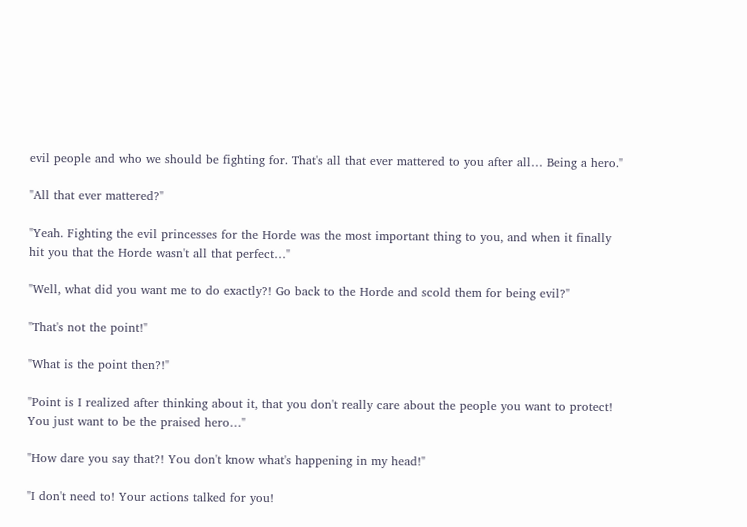evil people and who we should be fighting for. That's all that ever mattered to you after all… Being a hero."

"All that ever mattered?"

"Yeah. Fighting the evil princesses for the Horde was the most important thing to you, and when it finally hit you that the Horde wasn't all that perfect…"

"Well, what did you want me to do exactly?! Go back to the Horde and scold them for being evil?"

"That's not the point!"

"What is the point then?!"

"Point is I realized after thinking about it, that you don't really care about the people you want to protect! You just want to be the praised hero…"

"How dare you say that?! You don't know what's happening in my head!"

"I don't need to! Your actions talked for you!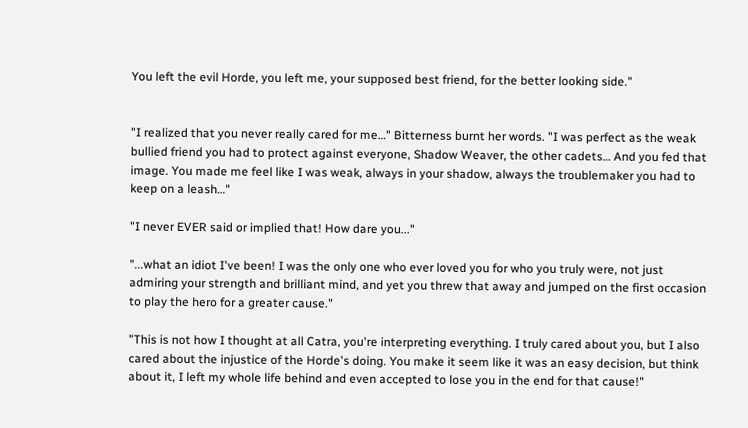You left the evil Horde, you left me, your supposed best friend, for the better looking side."


"I realized that you never really cared for me…" Bitterness burnt her words. "I was perfect as the weak bullied friend you had to protect against everyone, Shadow Weaver, the other cadets… And you fed that image. You made me feel like I was weak, always in your shadow, always the troublemaker you had to keep on a leash…"

"I never EVER said or implied that! How dare you..."

"...what an idiot I've been! I was the only one who ever loved you for who you truly were, not just admiring your strength and brilliant mind, and yet you threw that away and jumped on the first occasion to play the hero for a greater cause."

"This is not how I thought at all Catra, you're interpreting everything. I truly cared about you, but I also cared about the injustice of the Horde's doing. You make it seem like it was an easy decision, but think about it, I left my whole life behind and even accepted to lose you in the end for that cause!"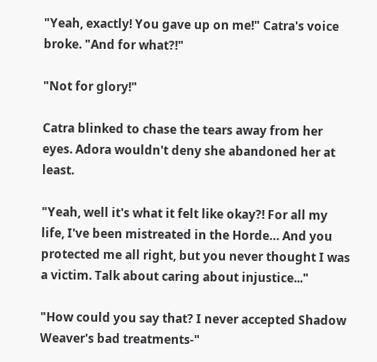"Yeah, exactly! You gave up on me!" Catra's voice broke. "And for what?!"

"Not for glory!"

Catra blinked to chase the tears away from her eyes. Adora wouldn't deny she abandoned her at least.

"Yeah, well it's what it felt like okay?! For all my life, I've been mistreated in the Horde… And you protected me all right, but you never thought I was a victim. Talk about caring about injustice..."

"How could you say that? I never accepted Shadow Weaver's bad treatments-"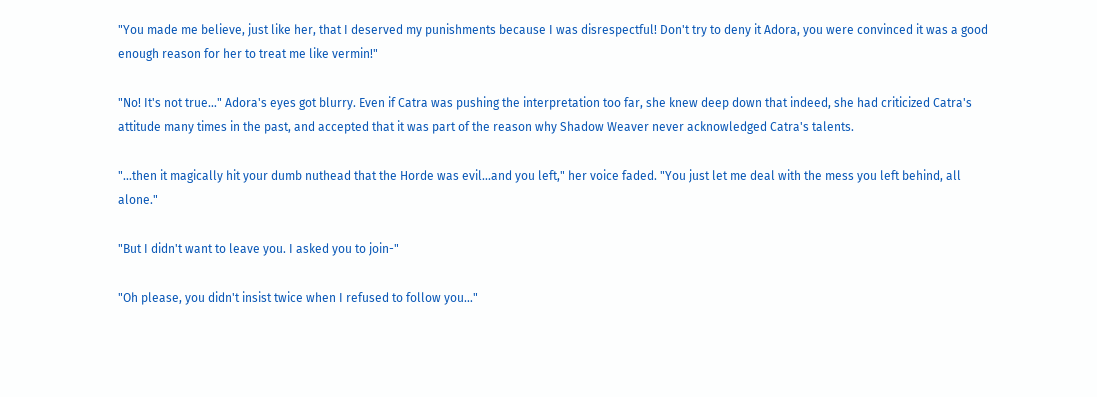"You made me believe, just like her, that I deserved my punishments because I was disrespectful! Don't try to deny it Adora, you were convinced it was a good enough reason for her to treat me like vermin!"

"No! It's not true…" Adora's eyes got blurry. Even if Catra was pushing the interpretation too far, she knew deep down that indeed, she had criticized Catra's attitude many times in the past, and accepted that it was part of the reason why Shadow Weaver never acknowledged Catra's talents.

"...then it magically hit your dumb nuthead that the Horde was evil...and you left," her voice faded. "You just let me deal with the mess you left behind, all alone."

"But I didn't want to leave you. I asked you to join-"

"Oh please, you didn't insist twice when I refused to follow you…"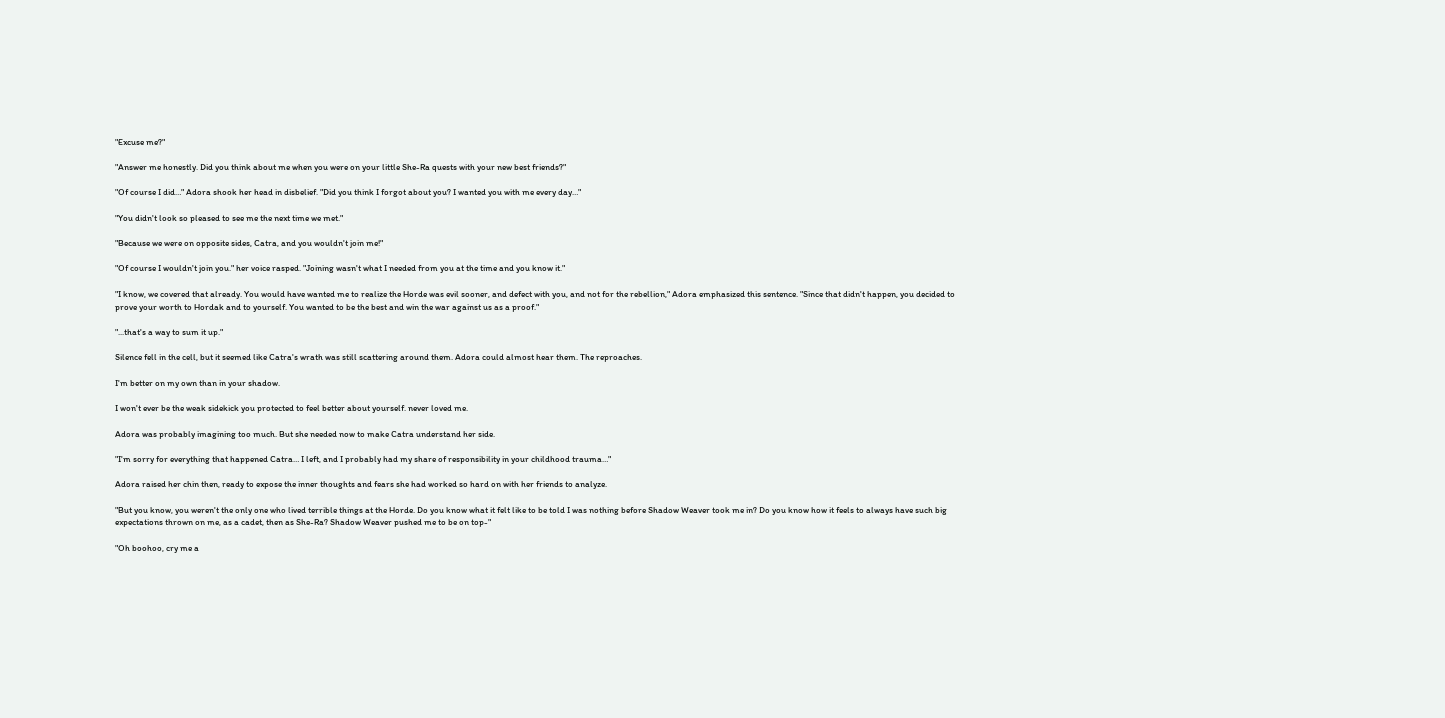"Excuse me?"

"Answer me honestly. Did you think about me when you were on your little She-Ra quests with your new best friends?"

"Of course I did…" Adora shook her head in disbelief. "Did you think I forgot about you? I wanted you with me every day…"

"You didn't look so pleased to see me the next time we met."

"Because we were on opposite sides, Catra, and you wouldn't join me!"

"Of course I wouldn't join you." her voice rasped. "Joining wasn't what I needed from you at the time and you know it."

"I know, we covered that already. You would have wanted me to realize the Horde was evil sooner, and defect with you, and not for the rebellion," Adora emphasized this sentence. "Since that didn't happen, you decided to prove your worth to Hordak and to yourself. You wanted to be the best and win the war against us as a proof."

"...that's a way to sum it up."

Silence fell in the cell, but it seemed like Catra's wrath was still scattering around them. Adora could almost hear them. The reproaches.

I'm better on my own than in your shadow.

I won't ever be the weak sidekick you protected to feel better about yourself. never loved me.

Adora was probably imagining too much. But she needed now to make Catra understand her side.

"I'm sorry for everything that happened Catra… I left, and I probably had my share of responsibility in your childhood trauma…"

Adora raised her chin then, ready to expose the inner thoughts and fears she had worked so hard on with her friends to analyze.

"But you know, you weren't the only one who lived terrible things at the Horde. Do you know what it felt like to be told I was nothing before Shadow Weaver took me in? Do you know how it feels to always have such big expectations thrown on me, as a cadet, then as She-Ra? Shadow Weaver pushed me to be on top-"

"Oh boohoo, cry me a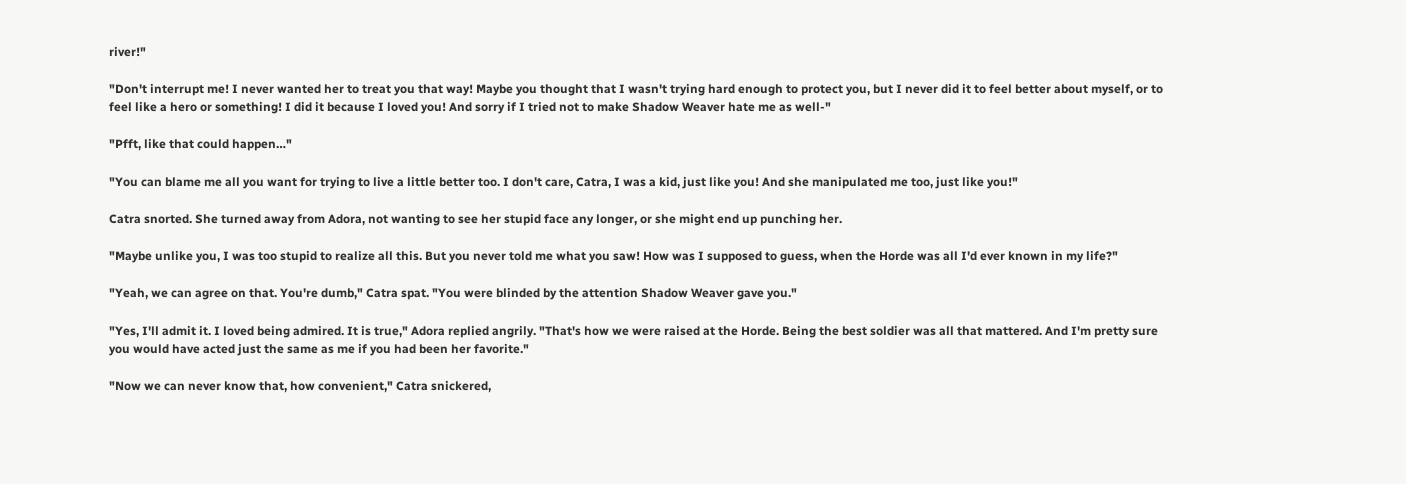river!"

"Don't interrupt me! I never wanted her to treat you that way! Maybe you thought that I wasn't trying hard enough to protect you, but I never did it to feel better about myself, or to feel like a hero or something! I did it because I loved you! And sorry if I tried not to make Shadow Weaver hate me as well-"

"Pfft, like that could happen…"

"You can blame me all you want for trying to live a little better too. I don't care, Catra, I was a kid, just like you! And she manipulated me too, just like you!"

Catra snorted. She turned away from Adora, not wanting to see her stupid face any longer, or she might end up punching her.

"Maybe unlike you, I was too stupid to realize all this. But you never told me what you saw! How was I supposed to guess, when the Horde was all I'd ever known in my life?"

"Yeah, we can agree on that. You're dumb," Catra spat. "You were blinded by the attention Shadow Weaver gave you."

"Yes, I'll admit it. I loved being admired. It is true," Adora replied angrily. "That's how we were raised at the Horde. Being the best soldier was all that mattered. And I'm pretty sure you would have acted just the same as me if you had been her favorite."

"Now we can never know that, how convenient," Catra snickered,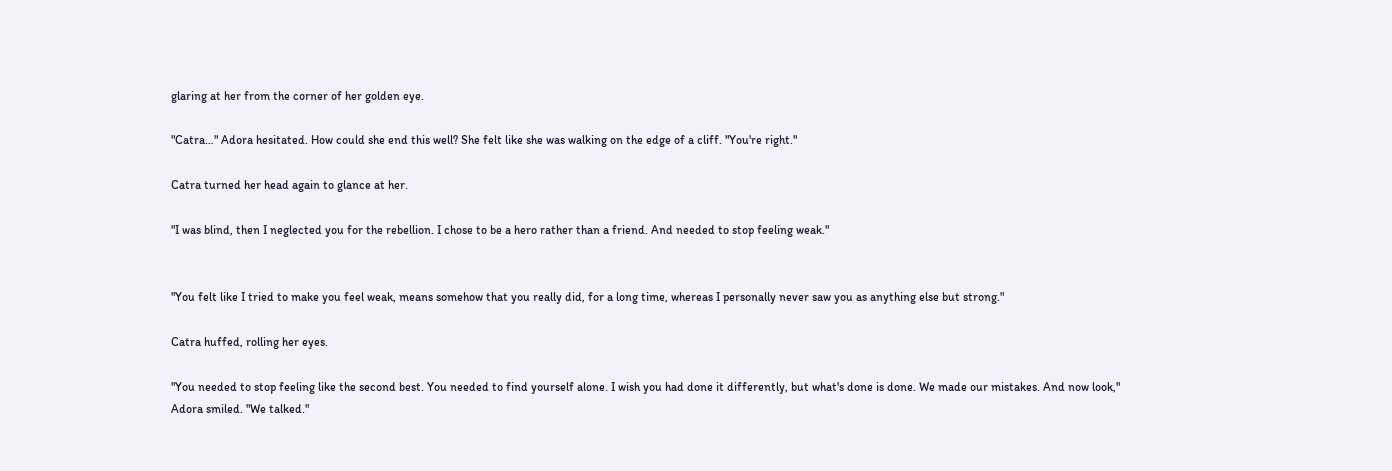glaring at her from the corner of her golden eye.

"Catra…" Adora hesitated. How could she end this well? She felt like she was walking on the edge of a cliff. "You're right."

Catra turned her head again to glance at her.

"I was blind, then I neglected you for the rebellion. I chose to be a hero rather than a friend. And needed to stop feeling weak."


"You felt like I tried to make you feel weak, means somehow that you really did, for a long time, whereas I personally never saw you as anything else but strong."

Catra huffed, rolling her eyes.

"You needed to stop feeling like the second best. You needed to find yourself alone. I wish you had done it differently, but what's done is done. We made our mistakes. And now look," Adora smiled. "We talked."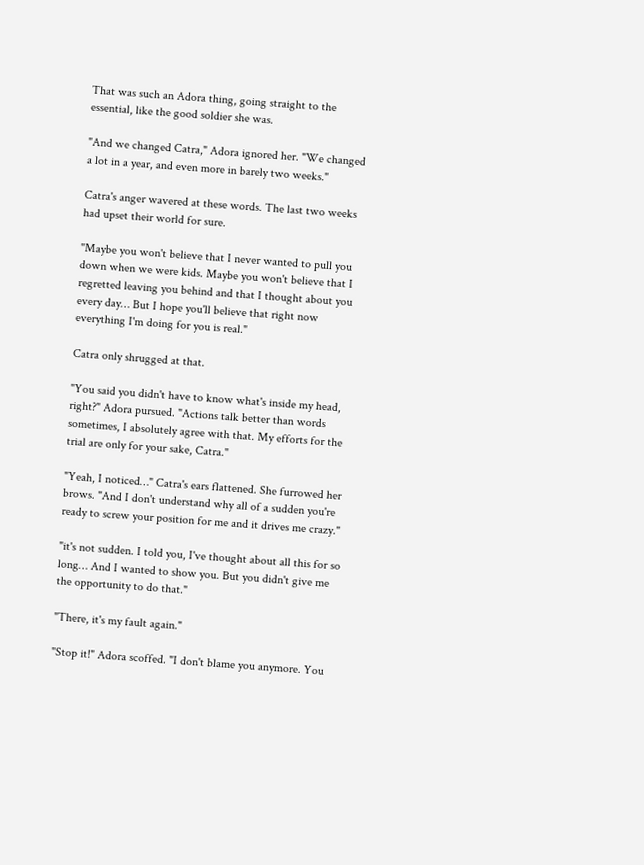That was such an Adora thing, going straight to the essential, like the good soldier she was.

"And we changed Catra," Adora ignored her. "We changed a lot in a year, and even more in barely two weeks."

Catra's anger wavered at these words. The last two weeks had upset their world for sure.

"Maybe you won't believe that I never wanted to pull you down when we were kids. Maybe you won't believe that I regretted leaving you behind and that I thought about you every day… But I hope you'll believe that right now everything I'm doing for you is real."

Catra only shrugged at that.

"You said you didn't have to know what's inside my head, right?" Adora pursued. "Actions talk better than words sometimes, I absolutely agree with that. My efforts for the trial are only for your sake, Catra."

"Yeah, I noticed…" Catra's ears flattened. She furrowed her brows. "And I don't understand why all of a sudden you're ready to screw your position for me and it drives me crazy."

"it's not sudden. I told you, I've thought about all this for so long… And I wanted to show you. But you didn't give me the opportunity to do that."

"There, it's my fault again."

"Stop it!" Adora scoffed. "I don't blame you anymore. You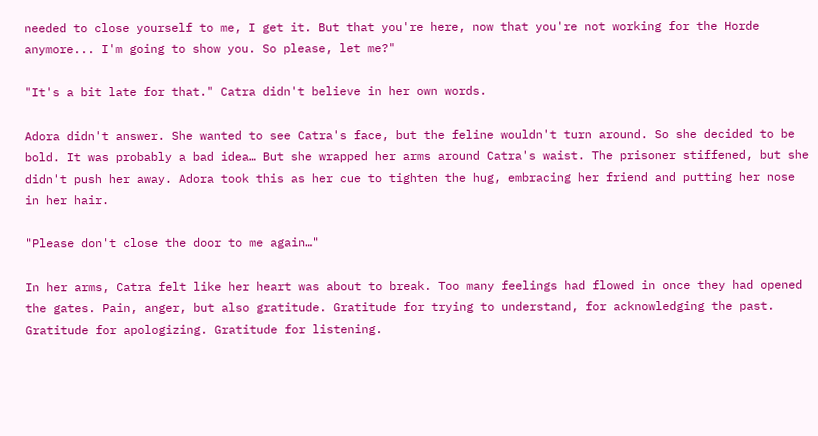needed to close yourself to me, I get it. But that you're here, now that you're not working for the Horde anymore... I'm going to show you. So please, let me?"

"It's a bit late for that." Catra didn't believe in her own words.

Adora didn't answer. She wanted to see Catra's face, but the feline wouldn't turn around. So she decided to be bold. It was probably a bad idea… But she wrapped her arms around Catra's waist. The prisoner stiffened, but she didn't push her away. Adora took this as her cue to tighten the hug, embracing her friend and putting her nose in her hair.

"Please don't close the door to me again…"

In her arms, Catra felt like her heart was about to break. Too many feelings had flowed in once they had opened the gates. Pain, anger, but also gratitude. Gratitude for trying to understand, for acknowledging the past. Gratitude for apologizing. Gratitude for listening.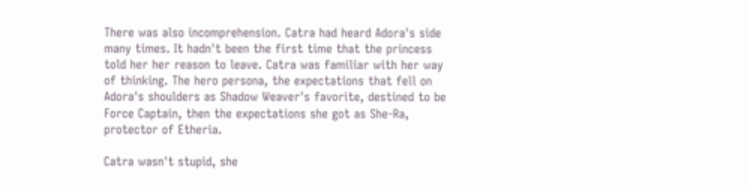There was also incomprehension. Catra had heard Adora's side many times. It hadn't been the first time that the princess told her her reason to leave. Catra was familiar with her way of thinking. The hero persona, the expectations that fell on Adora's shoulders as Shadow Weaver's favorite, destined to be Force Captain, then the expectations she got as She-Ra, protector of Etheria.

Catra wasn't stupid, she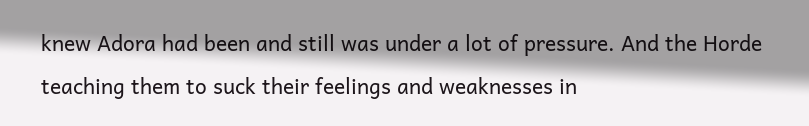knew Adora had been and still was under a lot of pressure. And the Horde teaching them to suck their feelings and weaknesses in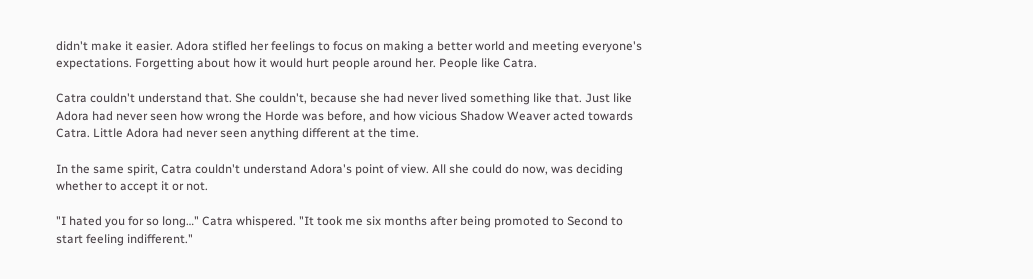didn't make it easier. Adora stifled her feelings to focus on making a better world and meeting everyone's expectations. Forgetting about how it would hurt people around her. People like Catra.

Catra couldn't understand that. She couldn't, because she had never lived something like that. Just like Adora had never seen how wrong the Horde was before, and how vicious Shadow Weaver acted towards Catra. Little Adora had never seen anything different at the time.

In the same spirit, Catra couldn't understand Adora's point of view. All she could do now, was deciding whether to accept it or not.

"I hated you for so long…" Catra whispered. "It took me six months after being promoted to Second to start feeling indifferent."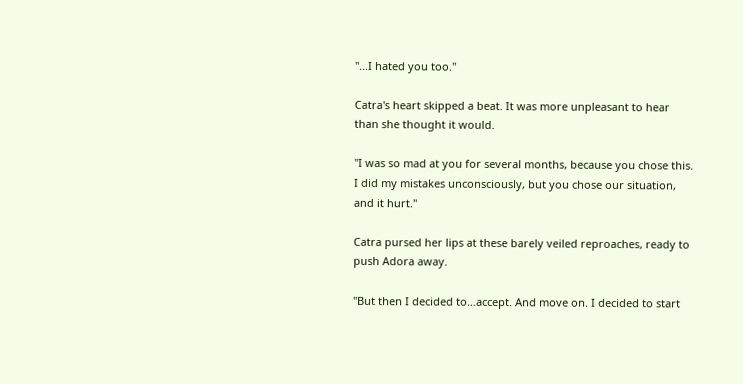"...I hated you too."

Catra's heart skipped a beat. It was more unpleasant to hear than she thought it would.

"I was so mad at you for several months, because you chose this. I did my mistakes unconsciously, but you chose our situation, and it hurt."

Catra pursed her lips at these barely veiled reproaches, ready to push Adora away.

"But then I decided to…accept. And move on. I decided to start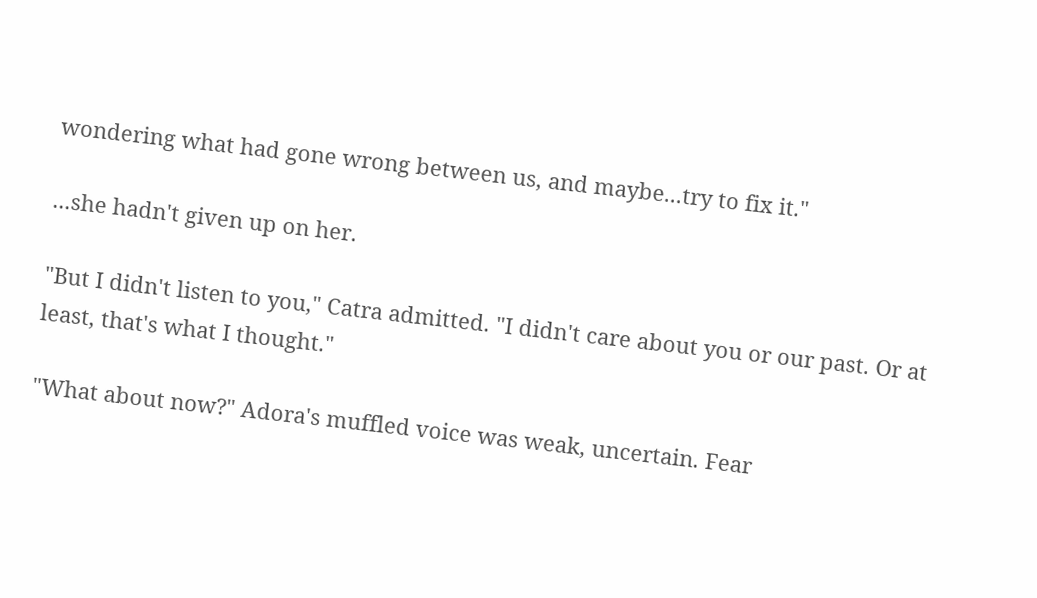wondering what had gone wrong between us, and maybe...try to fix it."

...she hadn't given up on her.

"But I didn't listen to you," Catra admitted. "I didn't care about you or our past. Or at least, that's what I thought."

"What about now?" Adora's muffled voice was weak, uncertain. Fear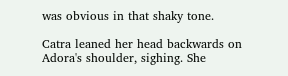was obvious in that shaky tone.

Catra leaned her head backwards on Adora's shoulder, sighing. She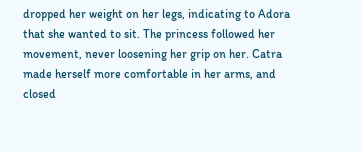dropped her weight on her legs, indicating to Adora that she wanted to sit. The princess followed her movement, never loosening her grip on her. Catra made herself more comfortable in her arms, and closed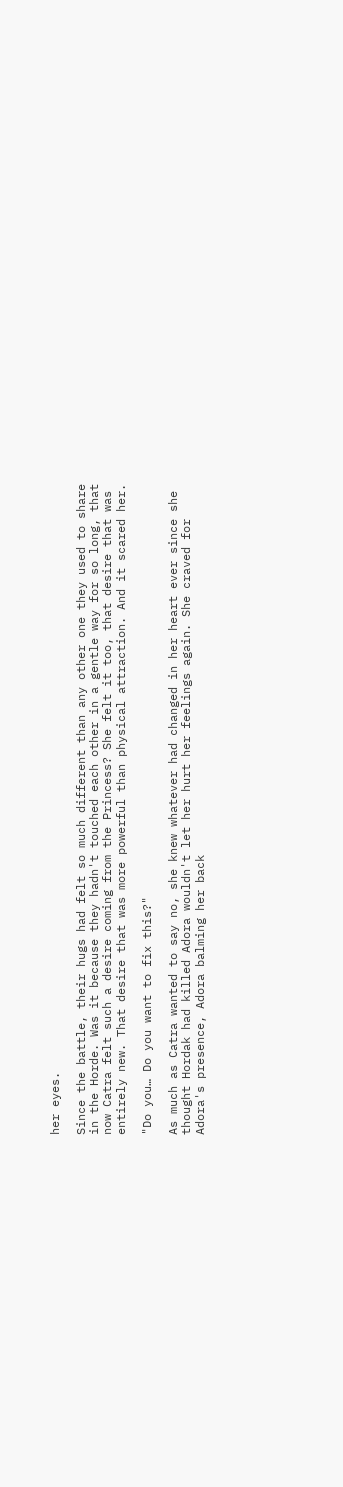her eyes.

Since the battle, their hugs had felt so much different than any other one they used to share in the Horde. Was it because they hadn't touched each other in a gentle way for so long, that now Catra felt such a desire coming from the Princess? She felt it too, that desire that was entirely new. That desire that was more powerful than physical attraction. And it scared her.

"Do you… Do you want to fix this?"

As much as Catra wanted to say no, she knew whatever had changed in her heart ever since she thought Hordak had killed Adora wouldn't let her hurt her feelings again. She craved for Adora's presence, Adora balming her back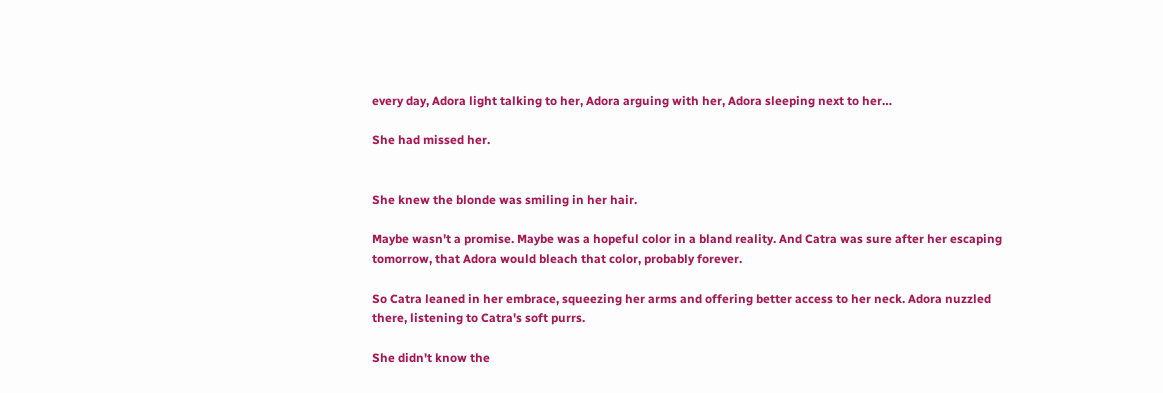every day, Adora light talking to her, Adora arguing with her, Adora sleeping next to her…

She had missed her.


She knew the blonde was smiling in her hair.

Maybe wasn't a promise. Maybe was a hopeful color in a bland reality. And Catra was sure after her escaping tomorrow, that Adora would bleach that color, probably forever.

So Catra leaned in her embrace, squeezing her arms and offering better access to her neck. Adora nuzzled there, listening to Catra's soft purrs.

She didn't know the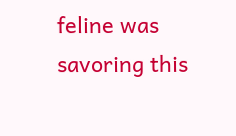feline was savoring this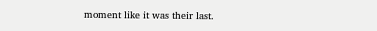moment like it was their last.